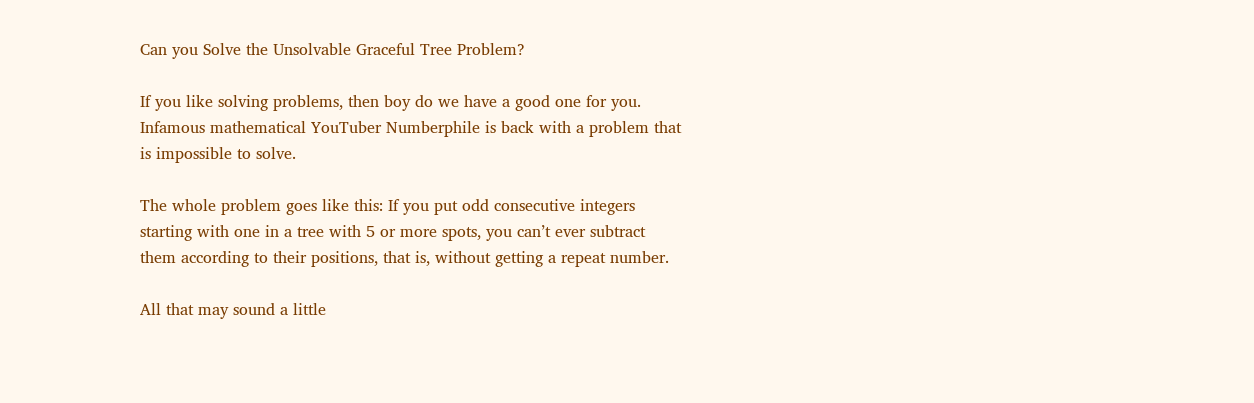Can you Solve the Unsolvable Graceful Tree Problem?

If you like solving problems, then boy do we have a good one for you. Infamous mathematical YouTuber Numberphile is back with a problem that is impossible to solve.

The whole problem goes like this: If you put odd consecutive integers starting with one in a tree with 5 or more spots, you can’t ever subtract them according to their positions, that is, without getting a repeat number.

All that may sound a little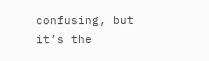confusing, but it’s the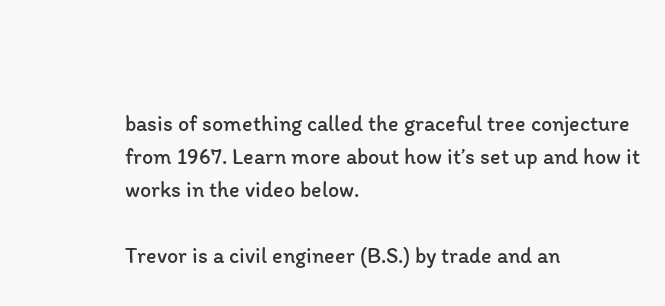basis of something called the graceful tree conjecture from 1967. Learn more about how it’s set up and how it works in the video below.

Trevor is a civil engineer (B.S.) by trade and an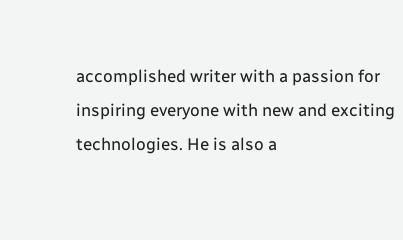accomplished writer with a passion for inspiring everyone with new and exciting technologies. He is also a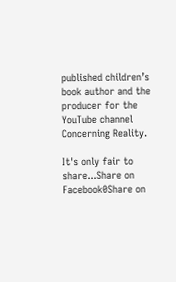published children’s book author and the producer for the YouTube channel Concerning Reality.

It's only fair to share...Share on Facebook0Share on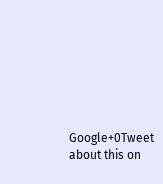Google+0Tweet about this on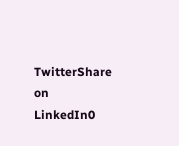TwitterShare on LinkedIn0